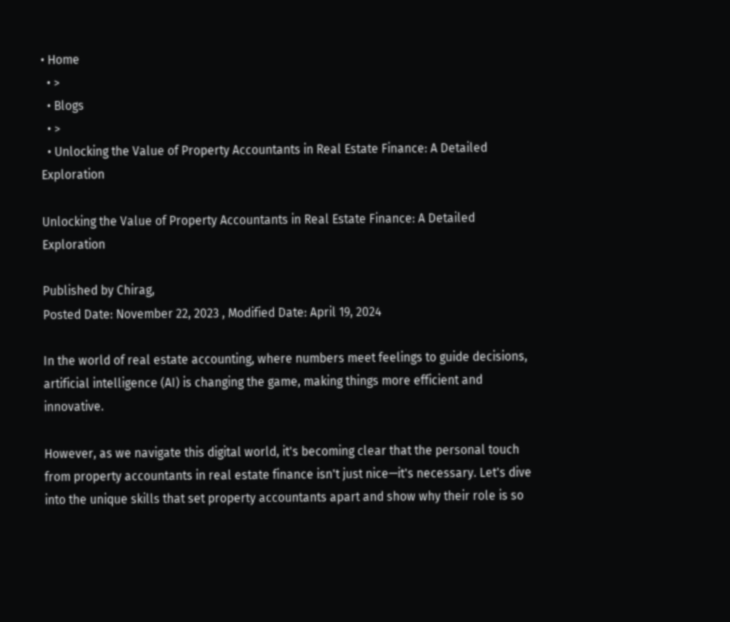• Home
  • >
  • Blogs
  • >
  • Unlocking the Value of Property Accountants in Real Estate Finance: A Detailed Exploration

Unlocking the Value of Property Accountants in Real Estate Finance: A Detailed Exploration

Published by Chirag,
Posted Date: November 22, 2023 , Modified Date: April 19, 2024

In the world of real estate accounting, where numbers meet feelings to guide decisions, artificial intelligence (AI) is changing the game, making things more efficient and innovative.

However, as we navigate this digital world, it's becoming clear that the personal touch from property accountants in real estate finance isn't just nice—it's necessary. Let's dive into the unique skills that set property accountants apart and show why their role is so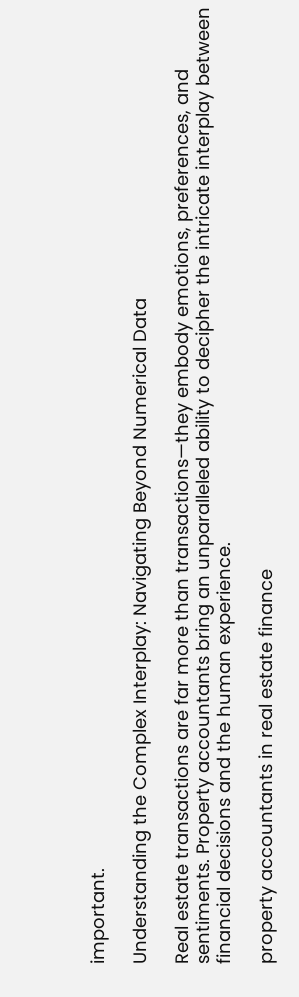important.

Understanding the Complex Interplay: Navigating Beyond Numerical Data

Real estate transactions are far more than transactions—they embody emotions, preferences, and sentiments. Property accountants bring an unparalleled ability to decipher the intricate interplay between financial decisions and the human experience.

property accountants in real estate finance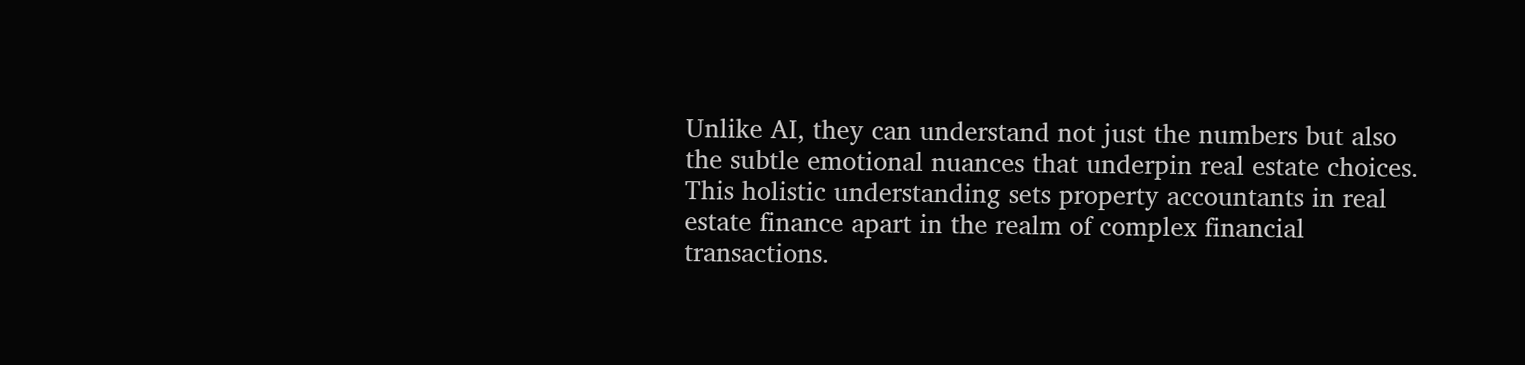Unlike AI, they can understand not just the numbers but also the subtle emotional nuances that underpin real estate choices. This holistic understanding sets property accountants in real estate finance apart in the realm of complex financial transactions.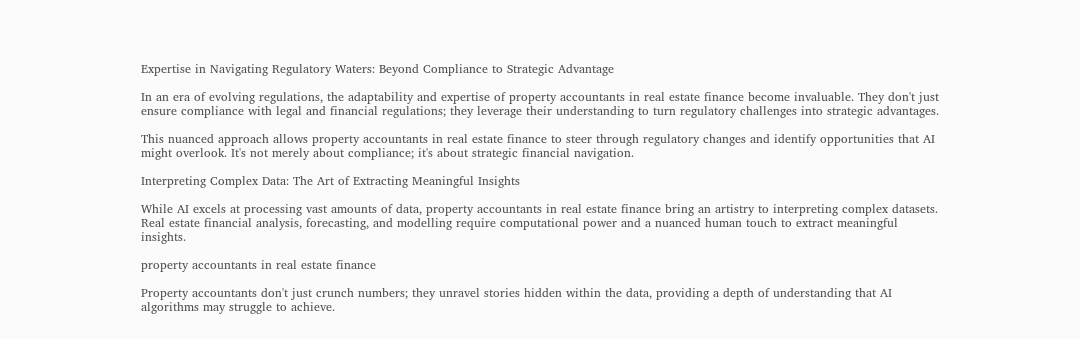Expertise in Navigating Regulatory Waters: Beyond Compliance to Strategic Advantage

In an era of evolving regulations, the adaptability and expertise of property accountants in real estate finance become invaluable. They don't just ensure compliance with legal and financial regulations; they leverage their understanding to turn regulatory challenges into strategic advantages.

This nuanced approach allows property accountants in real estate finance to steer through regulatory changes and identify opportunities that AI might overlook. It's not merely about compliance; it's about strategic financial navigation.

Interpreting Complex Data: The Art of Extracting Meaningful Insights

While AI excels at processing vast amounts of data, property accountants in real estate finance bring an artistry to interpreting complex datasets. Real estate financial analysis, forecasting, and modelling require computational power and a nuanced human touch to extract meaningful insights.

property accountants in real estate finance

Property accountants don't just crunch numbers; they unravel stories hidden within the data, providing a depth of understanding that AI algorithms may struggle to achieve.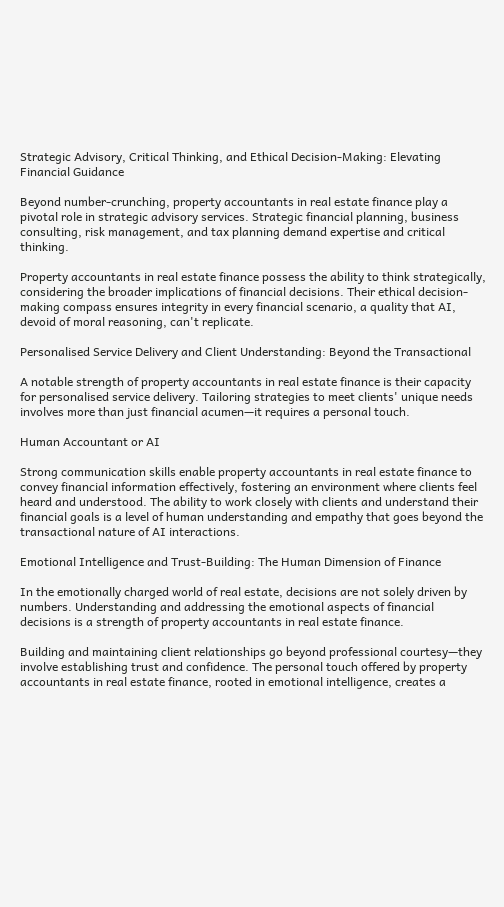Strategic Advisory, Critical Thinking, and Ethical Decision-Making: Elevating Financial Guidance

Beyond number-crunching, property accountants in real estate finance play a pivotal role in strategic advisory services. Strategic financial planning, business consulting, risk management, and tax planning demand expertise and critical thinking.

Property accountants in real estate finance possess the ability to think strategically, considering the broader implications of financial decisions. Their ethical decision-making compass ensures integrity in every financial scenario, a quality that AI, devoid of moral reasoning, can't replicate.

Personalised Service Delivery and Client Understanding: Beyond the Transactional

A notable strength of property accountants in real estate finance is their capacity for personalised service delivery. Tailoring strategies to meet clients' unique needs involves more than just financial acumen—it requires a personal touch.

Human Accountant or AI

Strong communication skills enable property accountants in real estate finance to convey financial information effectively, fostering an environment where clients feel heard and understood. The ability to work closely with clients and understand their financial goals is a level of human understanding and empathy that goes beyond the transactional nature of AI interactions.

Emotional Intelligence and Trust-Building: The Human Dimension of Finance

In the emotionally charged world of real estate, decisions are not solely driven by numbers. Understanding and addressing the emotional aspects of financial decisions is a strength of property accountants in real estate finance.

Building and maintaining client relationships go beyond professional courtesy—they involve establishing trust and confidence. The personal touch offered by property accountants in real estate finance, rooted in emotional intelligence, creates a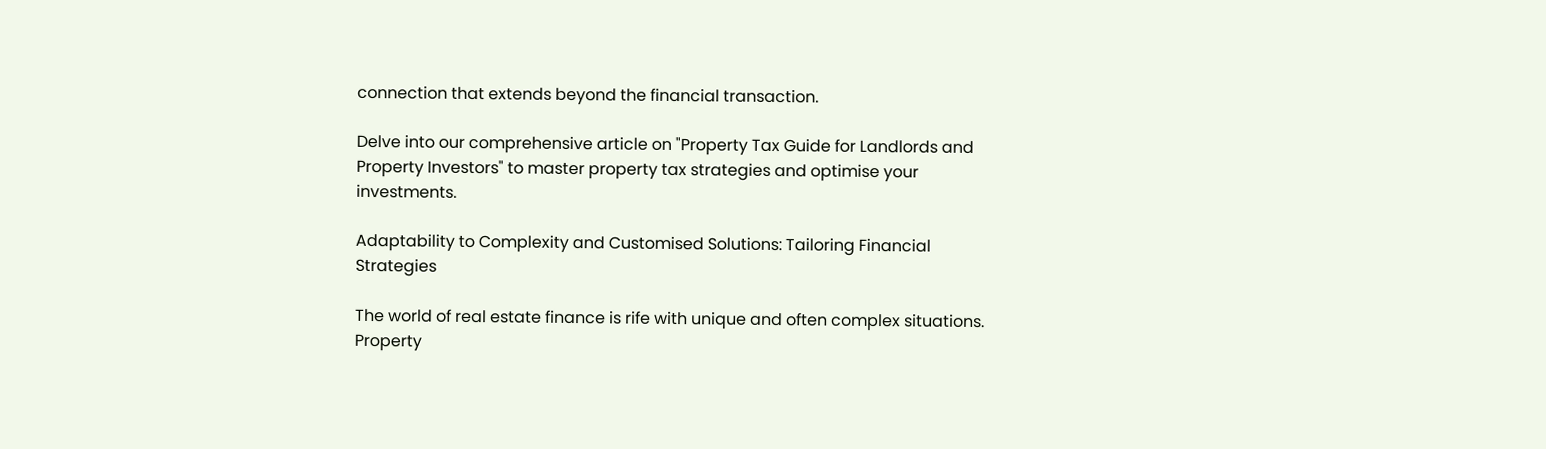connection that extends beyond the financial transaction.

Delve into our comprehensive article on "Property Tax Guide for Landlords and Property Investors" to master property tax strategies and optimise your investments.

Adaptability to Complexity and Customised Solutions: Tailoring Financial Strategies

The world of real estate finance is rife with unique and often complex situations. Property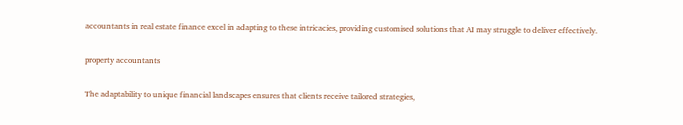accountants in real estate finance excel in adapting to these intricacies, providing customised solutions that AI may struggle to deliver effectively.

property accountants

The adaptability to unique financial landscapes ensures that clients receive tailored strategies,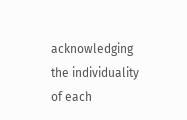acknowledging the individuality of each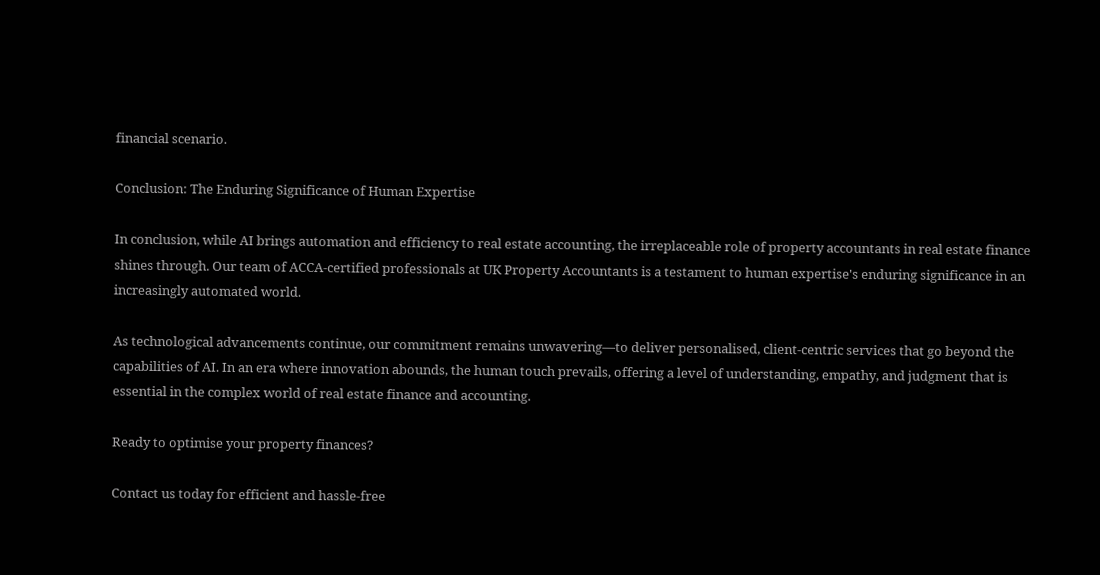financial scenario.

Conclusion: The Enduring Significance of Human Expertise

In conclusion, while AI brings automation and efficiency to real estate accounting, the irreplaceable role of property accountants in real estate finance shines through. Our team of ACCA-certified professionals at UK Property Accountants is a testament to human expertise's enduring significance in an increasingly automated world.

As technological advancements continue, our commitment remains unwavering—to deliver personalised, client-centric services that go beyond the capabilities of AI. In an era where innovation abounds, the human touch prevails, offering a level of understanding, empathy, and judgment that is essential in the complex world of real estate finance and accounting.

Ready to optimise your property finances?

Contact us today for efficient and hassle-free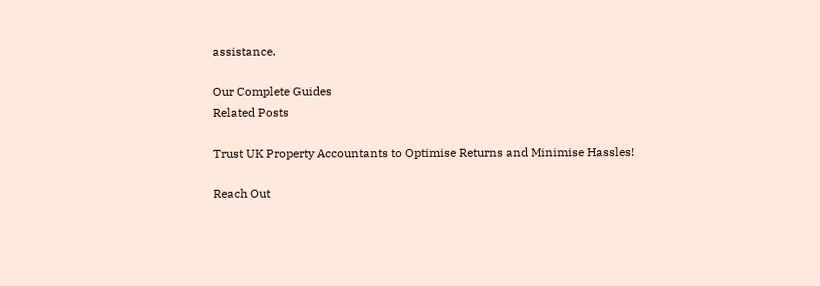assistance.

Our Complete Guides
Related Posts

Trust UK Property Accountants to Optimise Returns and Minimise Hassles!

Reach Out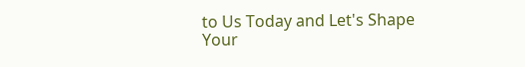to Us Today and Let's Shape
Your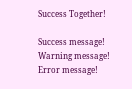Success Together!

Success message!
Warning message!
Error message!